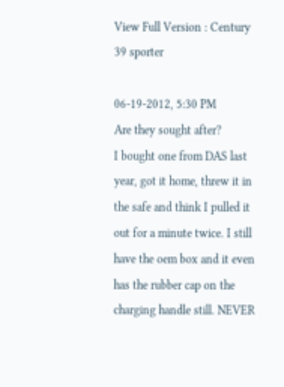View Full Version : Century 39 sporter

06-19-2012, 5:30 PM
Are they sought after?
I bought one from DAS last year, got it home, threw it in the safe and think I pulled it out for a minute twice. I still have the oem box and it even has the rubber cap on the charging handle still. NEVER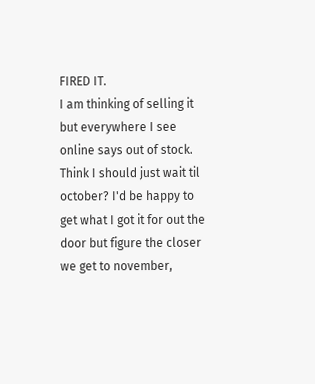FIRED IT.
I am thinking of selling it but everywhere I see online says out of stock. Think I should just wait til october? I'd be happy to get what I got it for out the door but figure the closer we get to november,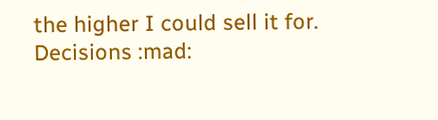the higher I could sell it for.
Decisions :mad: